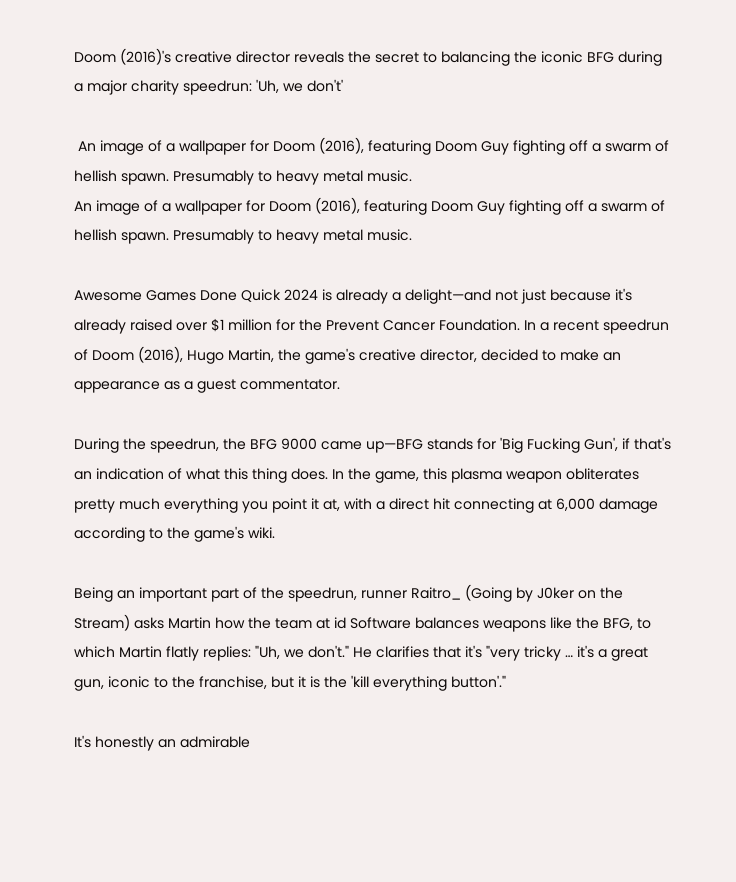Doom (2016)'s creative director reveals the secret to balancing the iconic BFG during a major charity speedrun: 'Uh, we don't'

 An image of a wallpaper for Doom (2016), featuring Doom Guy fighting off a swarm of hellish spawn. Presumably to heavy metal music.
An image of a wallpaper for Doom (2016), featuring Doom Guy fighting off a swarm of hellish spawn. Presumably to heavy metal music.

Awesome Games Done Quick 2024 is already a delight—and not just because it's already raised over $1 million for the Prevent Cancer Foundation. In a recent speedrun of Doom (2016), Hugo Martin, the game's creative director, decided to make an appearance as a guest commentator.

During the speedrun, the BFG 9000 came up—BFG stands for 'Big Fucking Gun', if that's an indication of what this thing does. In the game, this plasma weapon obliterates pretty much everything you point it at, with a direct hit connecting at 6,000 damage according to the game's wiki.

Being an important part of the speedrun, runner Raitro_ (Going by J0ker on the Stream) asks Martin how the team at id Software balances weapons like the BFG, to which Martin flatly replies: "Uh, we don't." He clarifies that it's "very tricky … it's a great gun, iconic to the franchise, but it is the 'kill everything button'."

It's honestly an admirable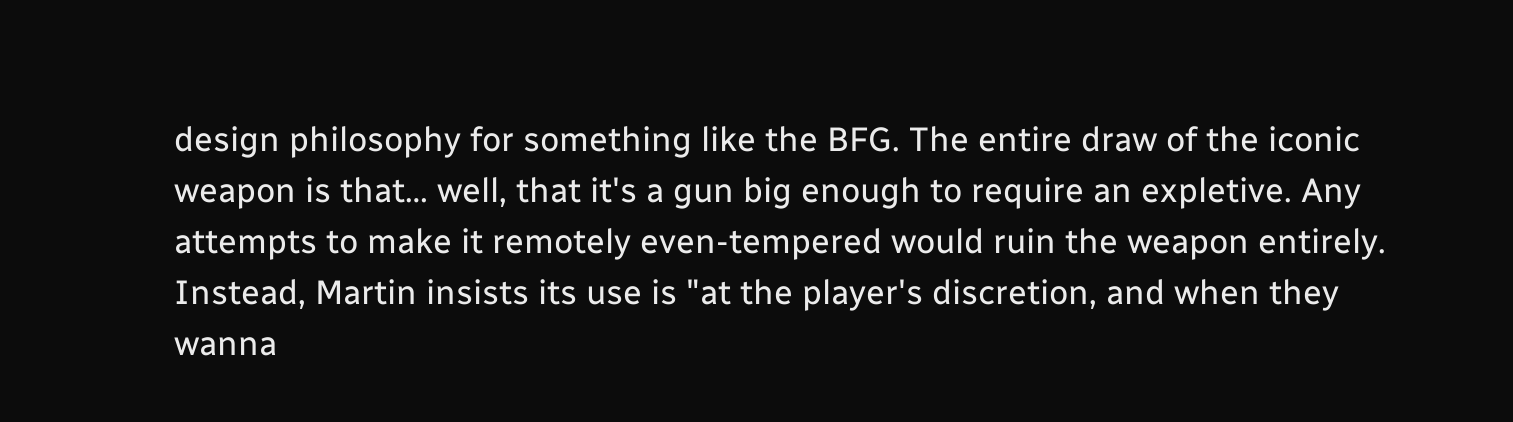design philosophy for something like the BFG. The entire draw of the iconic weapon is that… well, that it's a gun big enough to require an expletive. Any attempts to make it remotely even-tempered would ruin the weapon entirely. Instead, Martin insists its use is "at the player's discretion, and when they wanna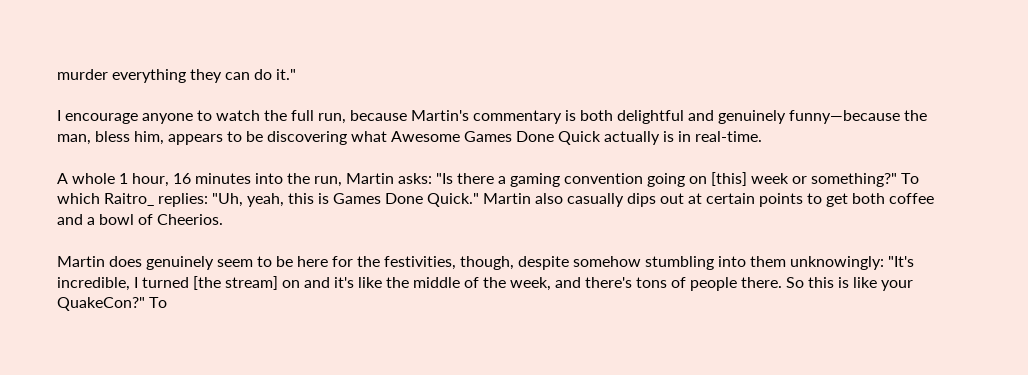murder everything they can do it."

I encourage anyone to watch the full run, because Martin's commentary is both delightful and genuinely funny—because the man, bless him, appears to be discovering what Awesome Games Done Quick actually is in real-time.

A whole 1 hour, 16 minutes into the run, Martin asks: "Is there a gaming convention going on [this] week or something?" To which Raitro_ replies: "Uh, yeah, this is Games Done Quick." Martin also casually dips out at certain points to get both coffee and a bowl of Cheerios.

Martin does genuinely seem to be here for the festivities, though, despite somehow stumbling into them unknowingly: "It's incredible, I turned [the stream] on and it's like the middle of the week, and there's tons of people there. So this is like your QuakeCon?" To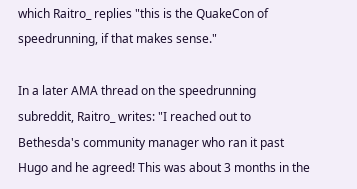which Raitro_ replies "this is the QuakeCon of speedrunning, if that makes sense."

In a later AMA thread on the speedrunning subreddit, Raitro_ writes: "I reached out to Bethesda's community manager who ran it past Hugo and he agreed! This was about 3 months in the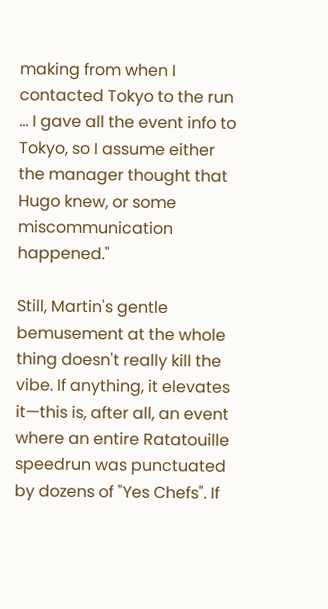making from when I contacted Tokyo to the run … I gave all the event info to Tokyo, so I assume either the manager thought that Hugo knew, or some miscommunication happened."

Still, Martin's gentle bemusement at the whole thing doesn't really kill the vibe. If anything, it elevates it—this is, after all, an event where an entire Ratatouille speedrun was punctuated by dozens of "Yes Chefs". If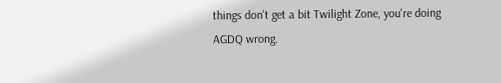things don't get a bit Twilight Zone, you're doing AGDQ wrong.